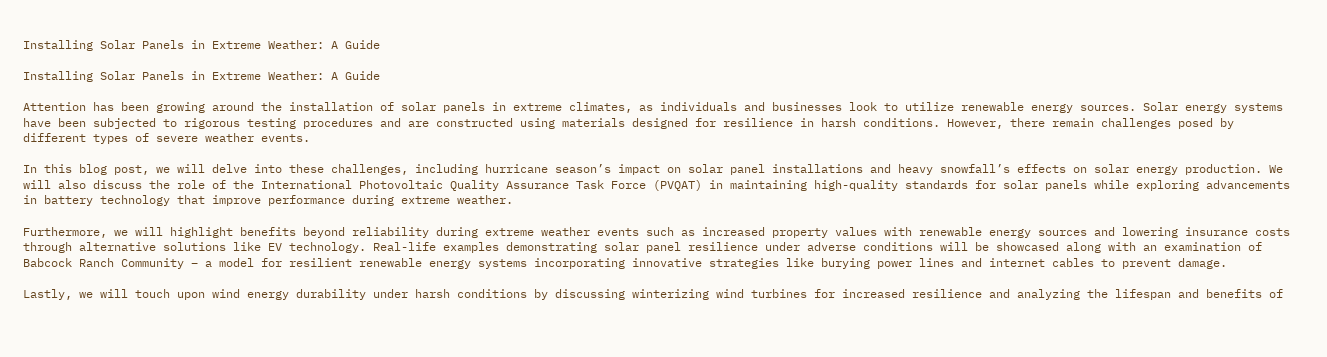Installing Solar Panels in Extreme Weather: A Guide

Installing Solar Panels in Extreme Weather: A Guide

Attention has been growing around the installation of solar panels in extreme climates, as individuals and businesses look to utilize renewable energy sources. Solar energy systems have been subjected to rigorous testing procedures and are constructed using materials designed for resilience in harsh conditions. However, there remain challenges posed by different types of severe weather events.

In this blog post, we will delve into these challenges, including hurricane season’s impact on solar panel installations and heavy snowfall’s effects on solar energy production. We will also discuss the role of the International Photovoltaic Quality Assurance Task Force (PVQAT) in maintaining high-quality standards for solar panels while exploring advancements in battery technology that improve performance during extreme weather.

Furthermore, we will highlight benefits beyond reliability during extreme weather events such as increased property values with renewable energy sources and lowering insurance costs through alternative solutions like EV technology. Real-life examples demonstrating solar panel resilience under adverse conditions will be showcased along with an examination of Babcock Ranch Community – a model for resilient renewable energy systems incorporating innovative strategies like burying power lines and internet cables to prevent damage.

Lastly, we will touch upon wind energy durability under harsh conditions by discussing winterizing wind turbines for increased resilience and analyzing the lifespan and benefits of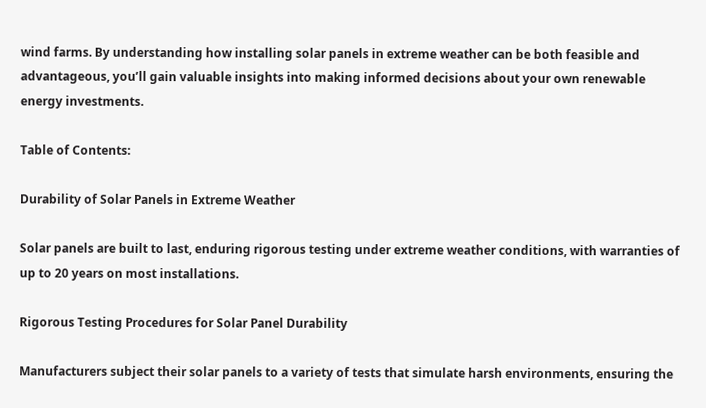wind farms. By understanding how installing solar panels in extreme weather can be both feasible and advantageous, you’ll gain valuable insights into making informed decisions about your own renewable energy investments.

Table of Contents:

Durability of Solar Panels in Extreme Weather

Solar panels are built to last, enduring rigorous testing under extreme weather conditions, with warranties of up to 20 years on most installations.

Rigorous Testing Procedures for Solar Panel Durability

Manufacturers subject their solar panels to a variety of tests that simulate harsh environments, ensuring the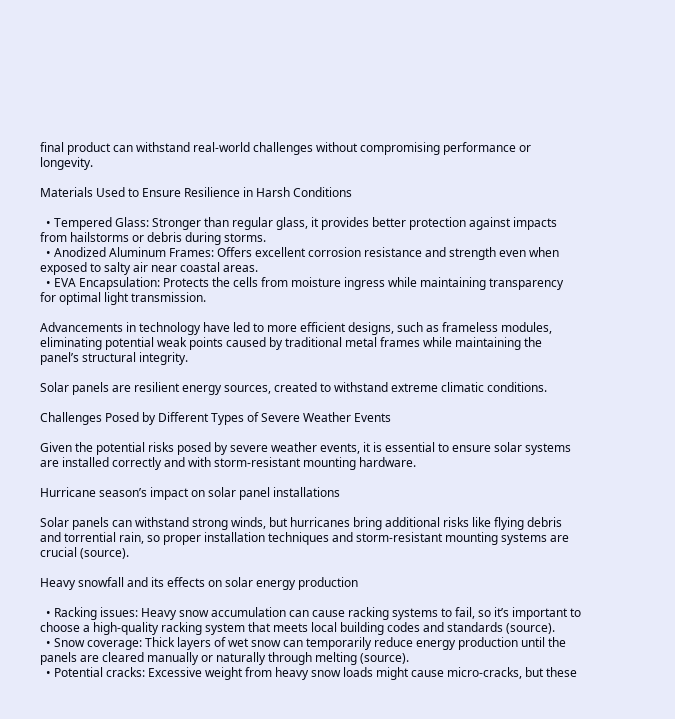final product can withstand real-world challenges without compromising performance or longevity.

Materials Used to Ensure Resilience in Harsh Conditions

  • Tempered Glass: Stronger than regular glass, it provides better protection against impacts from hailstorms or debris during storms.
  • Anodized Aluminum Frames: Offers excellent corrosion resistance and strength even when exposed to salty air near coastal areas.
  • EVA Encapsulation: Protects the cells from moisture ingress while maintaining transparency for optimal light transmission.

Advancements in technology have led to more efficient designs, such as frameless modules, eliminating potential weak points caused by traditional metal frames while maintaining the panel’s structural integrity.

Solar panels are resilient energy sources, created to withstand extreme climatic conditions.

Challenges Posed by Different Types of Severe Weather Events

Given the potential risks posed by severe weather events, it is essential to ensure solar systems are installed correctly and with storm-resistant mounting hardware.

Hurricane season’s impact on solar panel installations

Solar panels can withstand strong winds, but hurricanes bring additional risks like flying debris and torrential rain, so proper installation techniques and storm-resistant mounting systems are crucial (source).

Heavy snowfall and its effects on solar energy production

  • Racking issues: Heavy snow accumulation can cause racking systems to fail, so it’s important to choose a high-quality racking system that meets local building codes and standards (source).
  • Snow coverage: Thick layers of wet snow can temporarily reduce energy production until the panels are cleared manually or naturally through melting (source).
  • Potential cracks: Excessive weight from heavy snow loads might cause micro-cracks, but these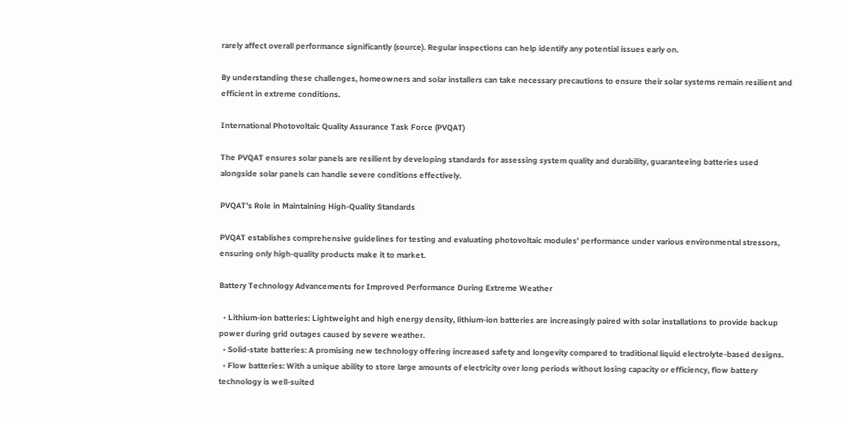rarely affect overall performance significantly (source). Regular inspections can help identify any potential issues early on.

By understanding these challenges, homeowners and solar installers can take necessary precautions to ensure their solar systems remain resilient and efficient in extreme conditions.

International Photovoltaic Quality Assurance Task Force (PVQAT)

The PVQAT ensures solar panels are resilient by developing standards for assessing system quality and durability, guaranteeing batteries used alongside solar panels can handle severe conditions effectively.

PVQAT’s Role in Maintaining High-Quality Standards

PVQAT establishes comprehensive guidelines for testing and evaluating photovoltaic modules’ performance under various environmental stressors, ensuring only high-quality products make it to market.

Battery Technology Advancements for Improved Performance During Extreme Weather

  • Lithium-ion batteries: Lightweight and high energy density, lithium-ion batteries are increasingly paired with solar installations to provide backup power during grid outages caused by severe weather.
  • Solid-state batteries: A promising new technology offering increased safety and longevity compared to traditional liquid electrolyte-based designs.
  • Flow batteries: With a unique ability to store large amounts of electricity over long periods without losing capacity or efficiency, flow battery technology is well-suited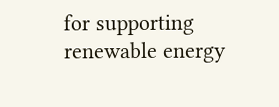for supporting renewable energy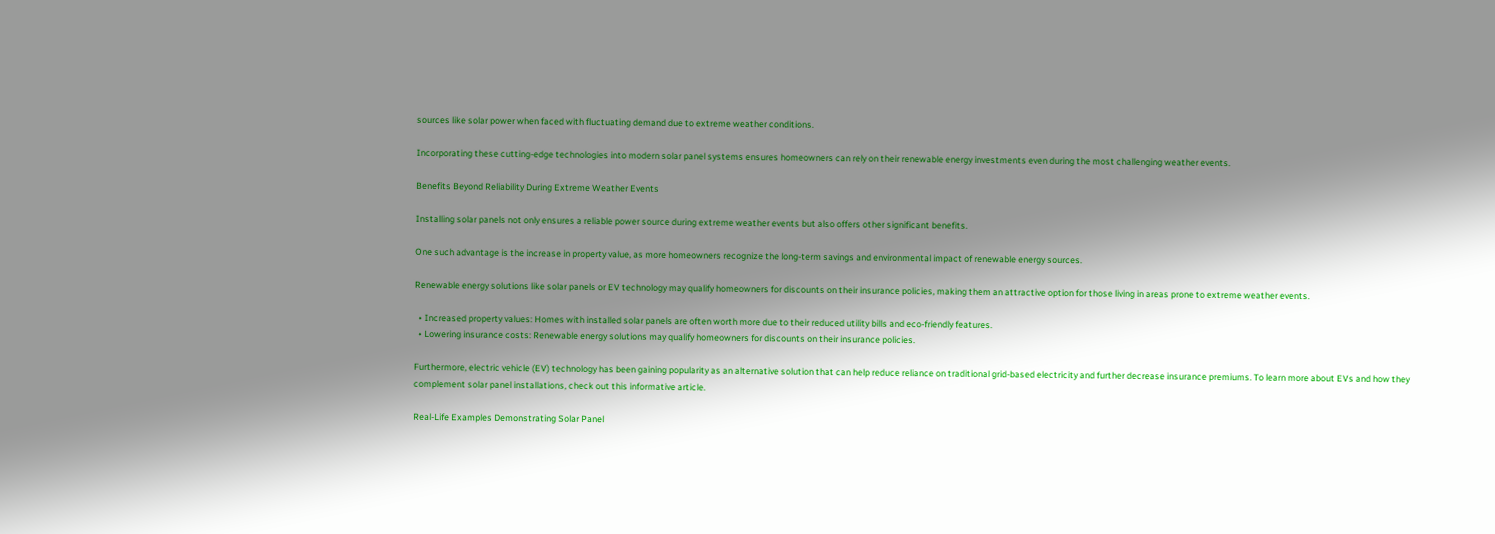sources like solar power when faced with fluctuating demand due to extreme weather conditions.

Incorporating these cutting-edge technologies into modern solar panel systems ensures homeowners can rely on their renewable energy investments even during the most challenging weather events.

Benefits Beyond Reliability During Extreme Weather Events

Installing solar panels not only ensures a reliable power source during extreme weather events but also offers other significant benefits.

One such advantage is the increase in property value, as more homeowners recognize the long-term savings and environmental impact of renewable energy sources.

Renewable energy solutions like solar panels or EV technology may qualify homeowners for discounts on their insurance policies, making them an attractive option for those living in areas prone to extreme weather events.

  • Increased property values: Homes with installed solar panels are often worth more due to their reduced utility bills and eco-friendly features.
  • Lowering insurance costs: Renewable energy solutions may qualify homeowners for discounts on their insurance policies.

Furthermore, electric vehicle (EV) technology has been gaining popularity as an alternative solution that can help reduce reliance on traditional grid-based electricity and further decrease insurance premiums. To learn more about EVs and how they complement solar panel installations, check out this informative article.

Real-Life Examples Demonstrating Solar Panel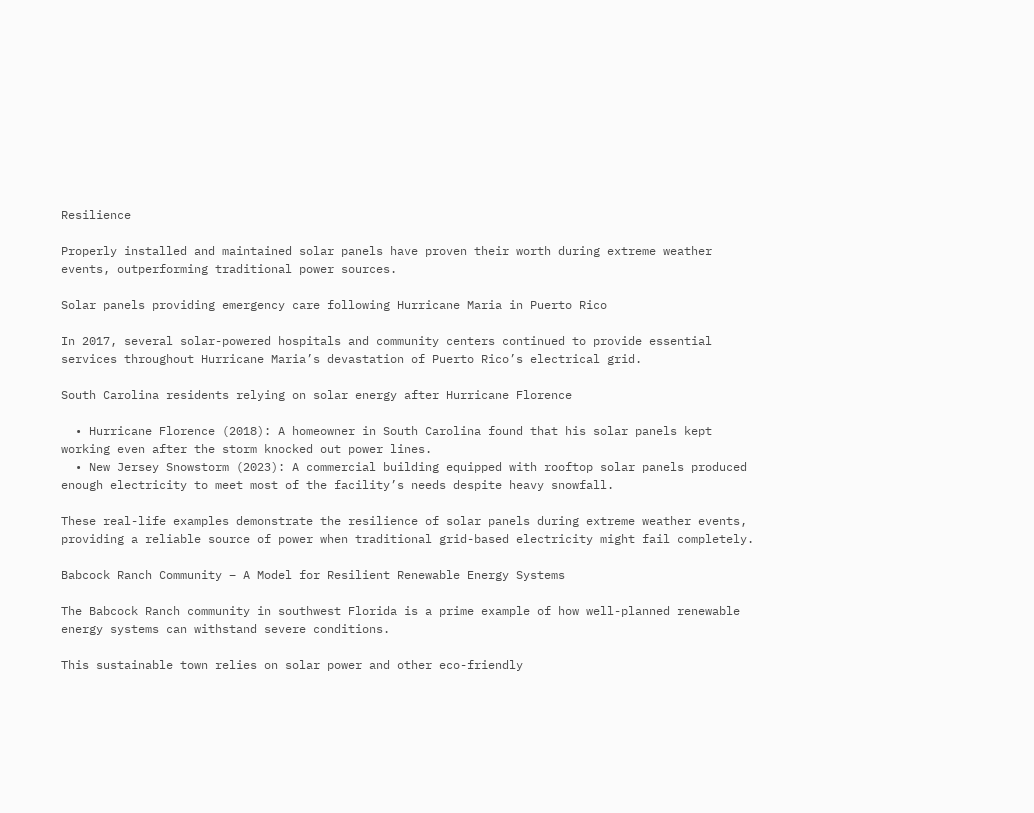Resilience

Properly installed and maintained solar panels have proven their worth during extreme weather events, outperforming traditional power sources.

Solar panels providing emergency care following Hurricane Maria in Puerto Rico

In 2017, several solar-powered hospitals and community centers continued to provide essential services throughout Hurricane Maria’s devastation of Puerto Rico’s electrical grid.

South Carolina residents relying on solar energy after Hurricane Florence

  • Hurricane Florence (2018): A homeowner in South Carolina found that his solar panels kept working even after the storm knocked out power lines.
  • New Jersey Snowstorm (2023): A commercial building equipped with rooftop solar panels produced enough electricity to meet most of the facility’s needs despite heavy snowfall.

These real-life examples demonstrate the resilience of solar panels during extreme weather events, providing a reliable source of power when traditional grid-based electricity might fail completely.

Babcock Ranch Community – A Model for Resilient Renewable Energy Systems

The Babcock Ranch community in southwest Florida is a prime example of how well-planned renewable energy systems can withstand severe conditions.

This sustainable town relies on solar power and other eco-friendly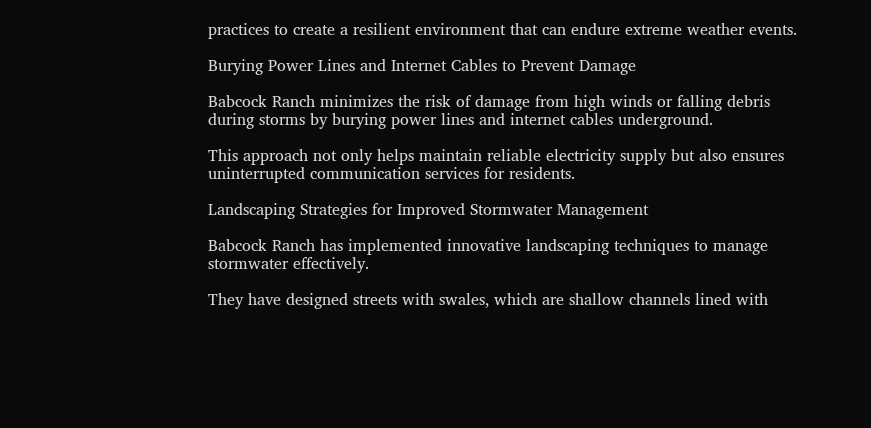practices to create a resilient environment that can endure extreme weather events.

Burying Power Lines and Internet Cables to Prevent Damage

Babcock Ranch minimizes the risk of damage from high winds or falling debris during storms by burying power lines and internet cables underground.

This approach not only helps maintain reliable electricity supply but also ensures uninterrupted communication services for residents.

Landscaping Strategies for Improved Stormwater Management

Babcock Ranch has implemented innovative landscaping techniques to manage stormwater effectively.

They have designed streets with swales, which are shallow channels lined with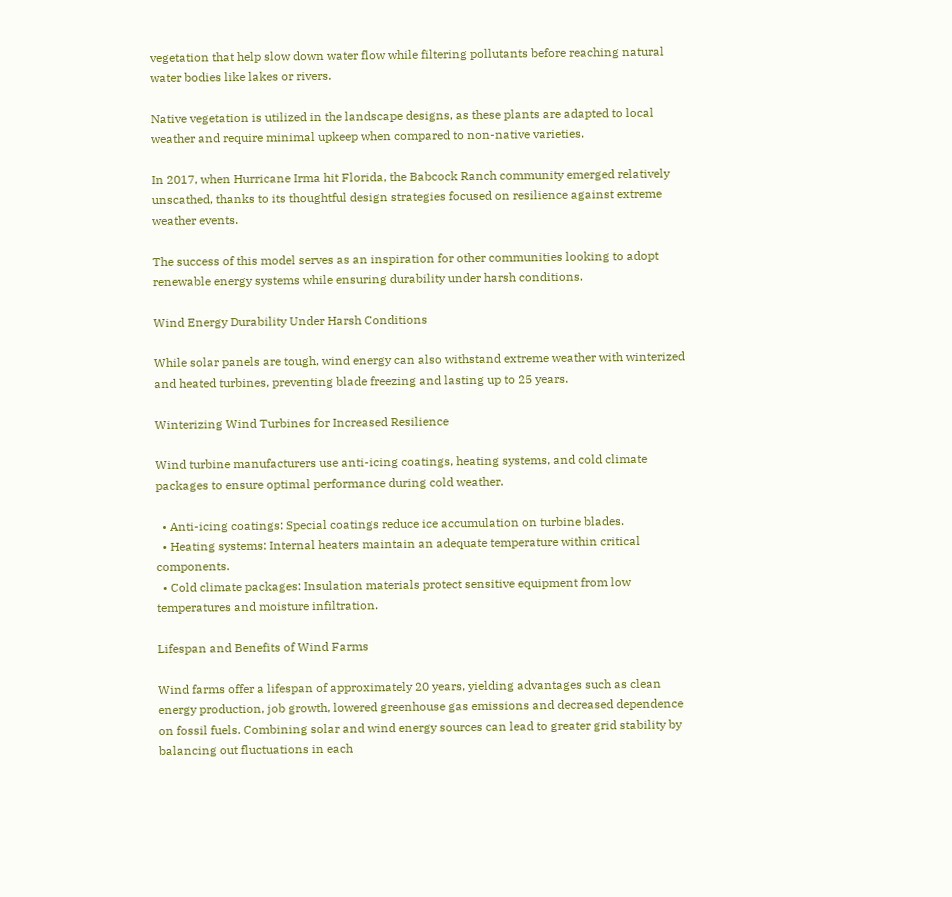vegetation that help slow down water flow while filtering pollutants before reaching natural water bodies like lakes or rivers.

Native vegetation is utilized in the landscape designs, as these plants are adapted to local weather and require minimal upkeep when compared to non-native varieties.

In 2017, when Hurricane Irma hit Florida, the Babcock Ranch community emerged relatively unscathed, thanks to its thoughtful design strategies focused on resilience against extreme weather events.

The success of this model serves as an inspiration for other communities looking to adopt renewable energy systems while ensuring durability under harsh conditions.

Wind Energy Durability Under Harsh Conditions

While solar panels are tough, wind energy can also withstand extreme weather with winterized and heated turbines, preventing blade freezing and lasting up to 25 years.

Winterizing Wind Turbines for Increased Resilience

Wind turbine manufacturers use anti-icing coatings, heating systems, and cold climate packages to ensure optimal performance during cold weather.

  • Anti-icing coatings: Special coatings reduce ice accumulation on turbine blades.
  • Heating systems: Internal heaters maintain an adequate temperature within critical components.
  • Cold climate packages: Insulation materials protect sensitive equipment from low temperatures and moisture infiltration.

Lifespan and Benefits of Wind Farms

Wind farms offer a lifespan of approximately 20 years, yielding advantages such as clean energy production, job growth, lowered greenhouse gas emissions and decreased dependence on fossil fuels. Combining solar and wind energy sources can lead to greater grid stability by balancing out fluctuations in each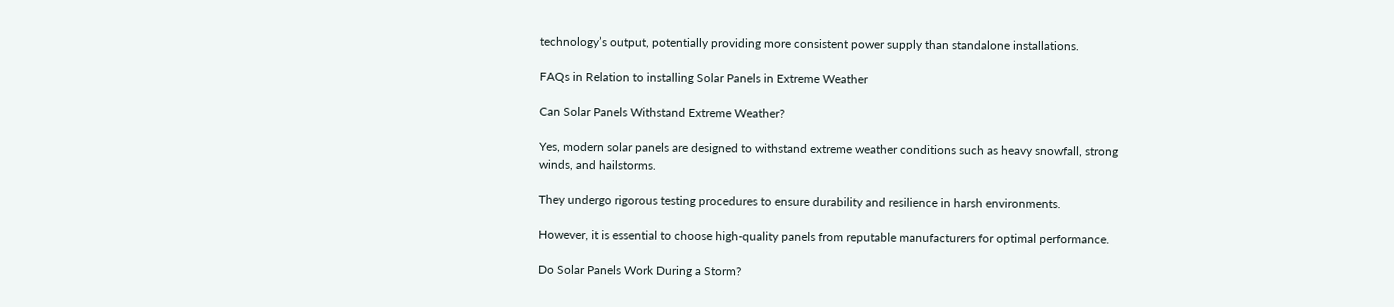technology’s output, potentially providing more consistent power supply than standalone installations.

FAQs in Relation to installing Solar Panels in Extreme Weather

Can Solar Panels Withstand Extreme Weather?

Yes, modern solar panels are designed to withstand extreme weather conditions such as heavy snowfall, strong winds, and hailstorms.

They undergo rigorous testing procedures to ensure durability and resilience in harsh environments.

However, it is essential to choose high-quality panels from reputable manufacturers for optimal performance.

Do Solar Panels Work During a Storm?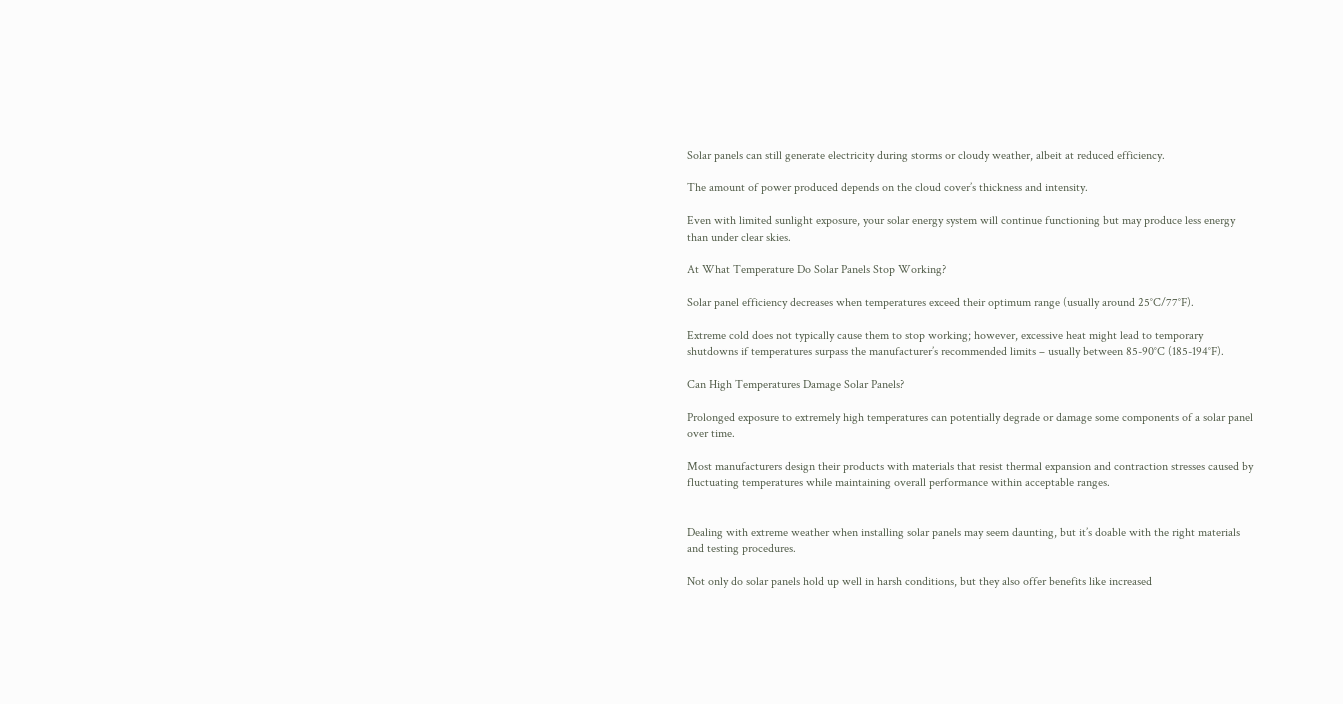Solar panels can still generate electricity during storms or cloudy weather, albeit at reduced efficiency.

The amount of power produced depends on the cloud cover’s thickness and intensity.

Even with limited sunlight exposure, your solar energy system will continue functioning but may produce less energy than under clear skies.

At What Temperature Do Solar Panels Stop Working?

Solar panel efficiency decreases when temperatures exceed their optimum range (usually around 25°C/77°F).

Extreme cold does not typically cause them to stop working; however, excessive heat might lead to temporary shutdowns if temperatures surpass the manufacturer’s recommended limits – usually between 85-90°C (185-194°F).

Can High Temperatures Damage Solar Panels?

Prolonged exposure to extremely high temperatures can potentially degrade or damage some components of a solar panel over time.

Most manufacturers design their products with materials that resist thermal expansion and contraction stresses caused by fluctuating temperatures while maintaining overall performance within acceptable ranges.


Dealing with extreme weather when installing solar panels may seem daunting, but it’s doable with the right materials and testing procedures.

Not only do solar panels hold up well in harsh conditions, but they also offer benefits like increased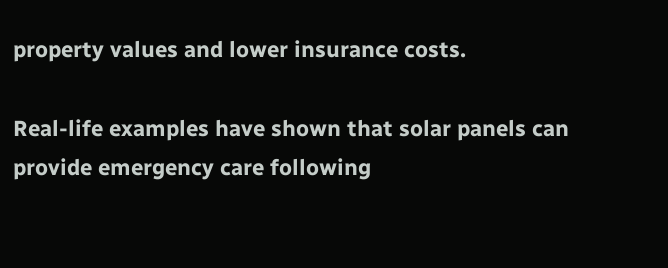property values and lower insurance costs.

Real-life examples have shown that solar panels can provide emergency care following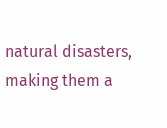natural disasters, making them a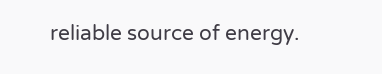reliable source of energy.